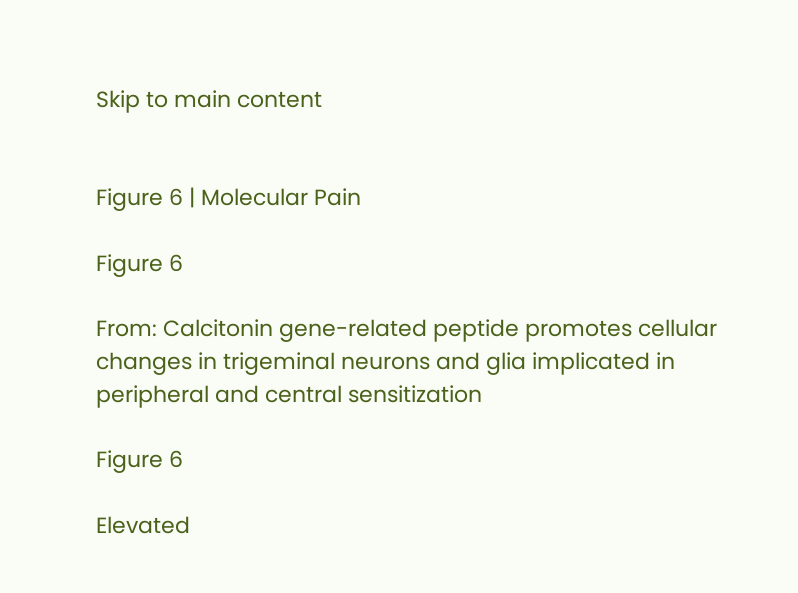Skip to main content


Figure 6 | Molecular Pain

Figure 6

From: Calcitonin gene-related peptide promotes cellular changes in trigeminal neurons and glia implicated in peripheral and central sensitization

Figure 6

Elevated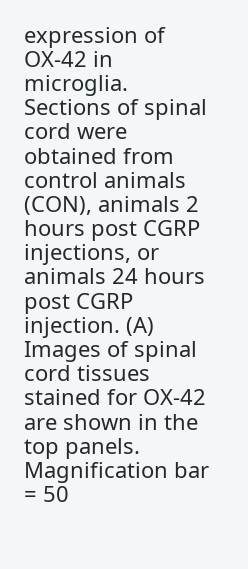expression of OX-42 in microglia. Sections of spinal cord were obtained from control animals (CON), animals 2 hours post CGRP injections, or animals 24 hours post CGRP injection. (A) Images of spinal cord tissues stained for OX-42 are shown in the top panels. Magnification bar = 50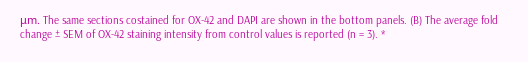μm. The same sections costained for OX-42 and DAPI are shown in the bottom panels. (B) The average fold change ± SEM of OX-42 staining intensity from control values is reported (n = 3). *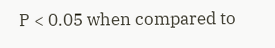P < 0.05 when compared to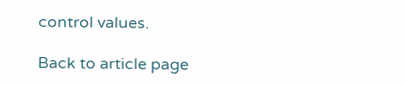control values.

Back to article page